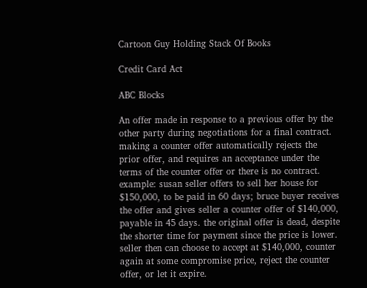Cartoon Guy Holding Stack Of Books

Credit Card Act

ABC Blocks

An offer made in response to a previous offer by the other party during negotiations for a final contract. making a counter offer automatically rejects the prior offer, and requires an acceptance under the terms of the counter offer or there is no contract. example: susan seller offers to sell her house for $150,000, to be paid in 60 days; bruce buyer receives the offer and gives seller a counter offer of $140,000, payable in 45 days. the original offer is dead, despite the shorter time for payment since the price is lower. seller then can choose to accept at $140,000, counter again at some compromise price, reject the counter offer, or let it expire.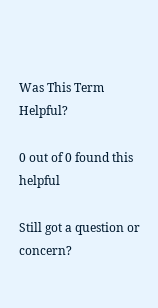Was This Term Helpful?

0 out of 0 found this helpful

Still got a question or concern?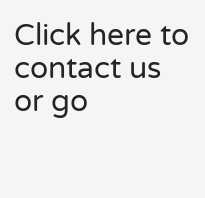Click here to contact us or go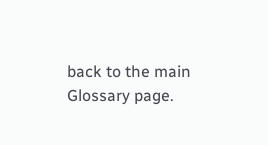back to the main Glossary page.